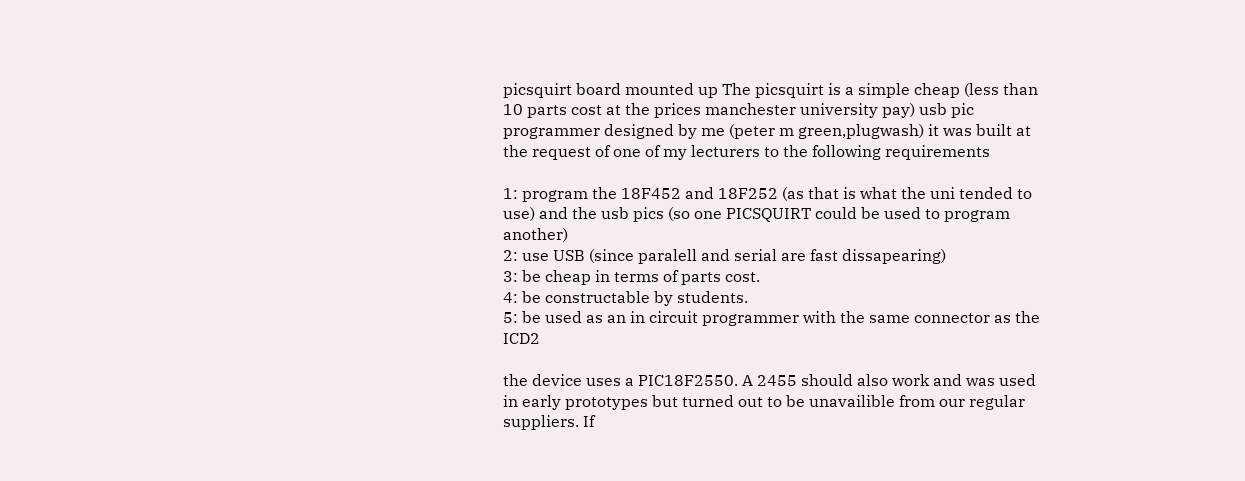picsquirt board mounted up The picsquirt is a simple cheap (less than 10 parts cost at the prices manchester university pay) usb pic programmer designed by me (peter m green,plugwash) it was built at the request of one of my lecturers to the following requirements

1: program the 18F452 and 18F252 (as that is what the uni tended to use) and the usb pics (so one PICSQUIRT could be used to program another)
2: use USB (since paralell and serial are fast dissapearing)
3: be cheap in terms of parts cost.
4: be constructable by students.
5: be used as an in circuit programmer with the same connector as the ICD2

the device uses a PIC18F2550. A 2455 should also work and was used in early prototypes but turned out to be unavailible from our regular suppliers. If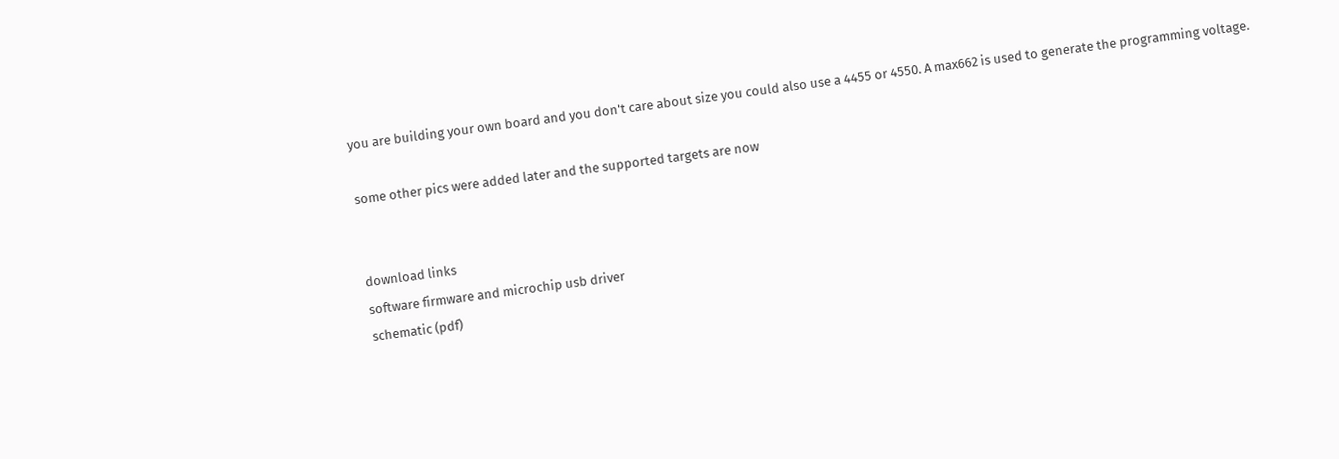you are building your own board and you don't care about size you could also use a 4455 or 4550. A max662 is used to generate the programming voltage.

some other pics were added later and the supported targets are now


download links
software firmware and microchip usb driver
schematic (pdf)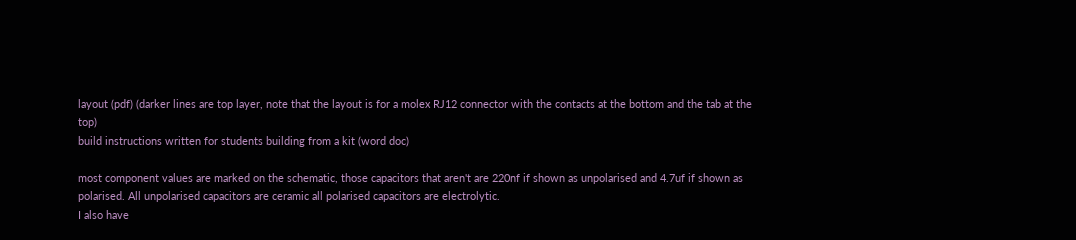layout (pdf) (darker lines are top layer, note that the layout is for a molex RJ12 connector with the contacts at the bottom and the tab at the top)
build instructions written for students building from a kit (word doc)

most component values are marked on the schematic, those capacitors that aren't are 220nf if shown as unpolarised and 4.7uf if shown as polarised. All unpolarised capacitors are ceramic all polarised capacitors are electrolytic.
I also have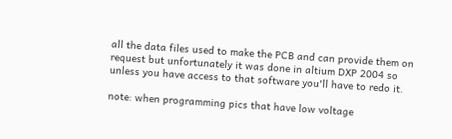all the data files used to make the PCB and can provide them on request but unfortunately it was done in altium DXP 2004 so unless you have access to that software you'll have to redo it.

note: when programming pics that have low voltage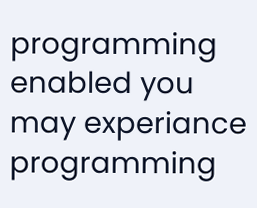programming enabled you may experiance programming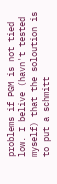problems if PGM is not tied low. I belive (havn't tested myself) that the soloution is to put a schmitt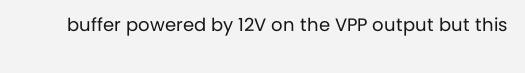buffer powered by 12V on the VPP output but this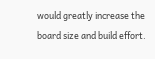would greatly increase the board size and build effort.